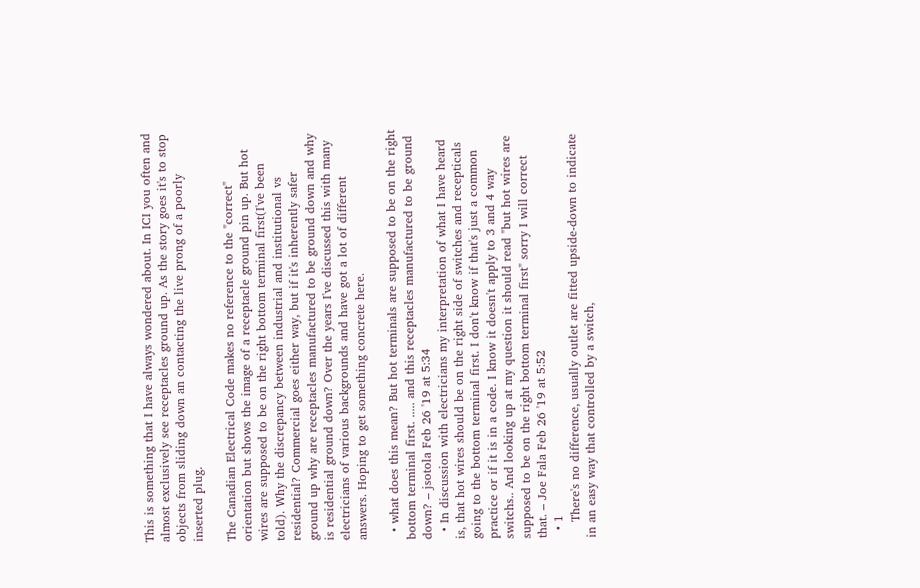This is something that I have always wondered about. In ICI you often and almost exclusively see receptacles ground up. As the story goes it's to stop objects from sliding down an contacting the live prong of a poorly inserted plug.

The Canadian Electrical Code makes no reference to the "correct" orientation but shows the image of a receptacle ground pin up. But hot wires are supposed to be on the right bottom terminal first(I've been told). Why the discrepancy between industrial and institutional vs residential? Commercial goes either way, but if it's inherently safer ground up why are receptacles manufactured to be ground down and why is residential ground down? Over the years I've discussed this with many electricians of various backgrounds and have got a lot of different answers. Hoping to get something concrete here.

  • what does this mean? But hot terminals are supposed to be on the right bottom terminal first. ..... and this receptacles manufactured to be ground down? – jsotola Feb 26 '19 at 5:34
  • In discussion with electricians my interpretation of what I have heard is, that hot wires should be on the right side of switches and recepticals going to the bottom terminal first. I don't know if that's just a common practice or if it is in a code. I know it doesn't apply to 3 and 4 way switchs.. And looking up at my question it should read "but hot wires are supposed to be on the right bottom terminal first" sorry I will correct that. – Joe Fala Feb 26 '19 at 5:52
  • 1
    There's no difference, usually outlet are fitted upside-down to indicate in an easy way that controlled by a switch,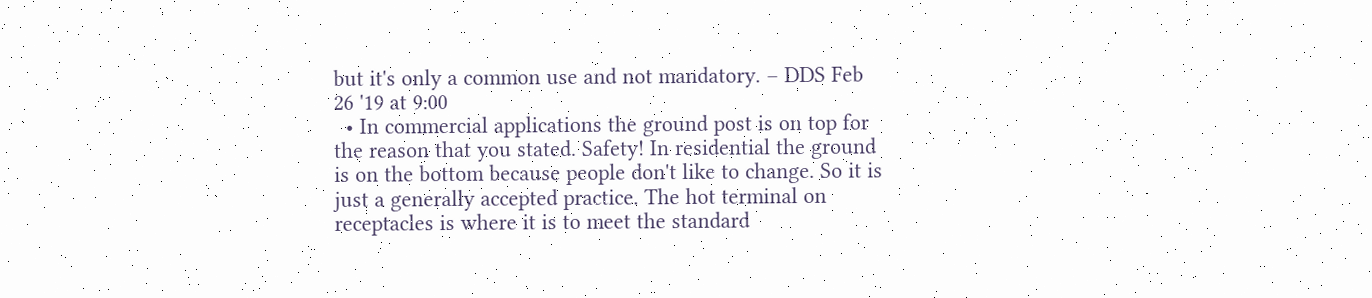but it's only a common use and not mandatory. – DDS Feb 26 '19 at 9:00
  • In commercial applications the ground post is on top for the reason that you stated. Safety! In residential the ground is on the bottom because people don't like to change. So it is just a generally accepted practice. The hot terminal on receptacles is where it is to meet the standard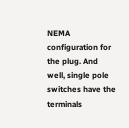NEMA configuration for the plug. And well, single pole switches have the terminals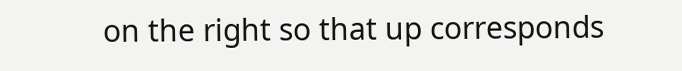on the right so that up corresponds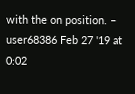with the on position. – user68386 Feb 27 '19 at 0:02